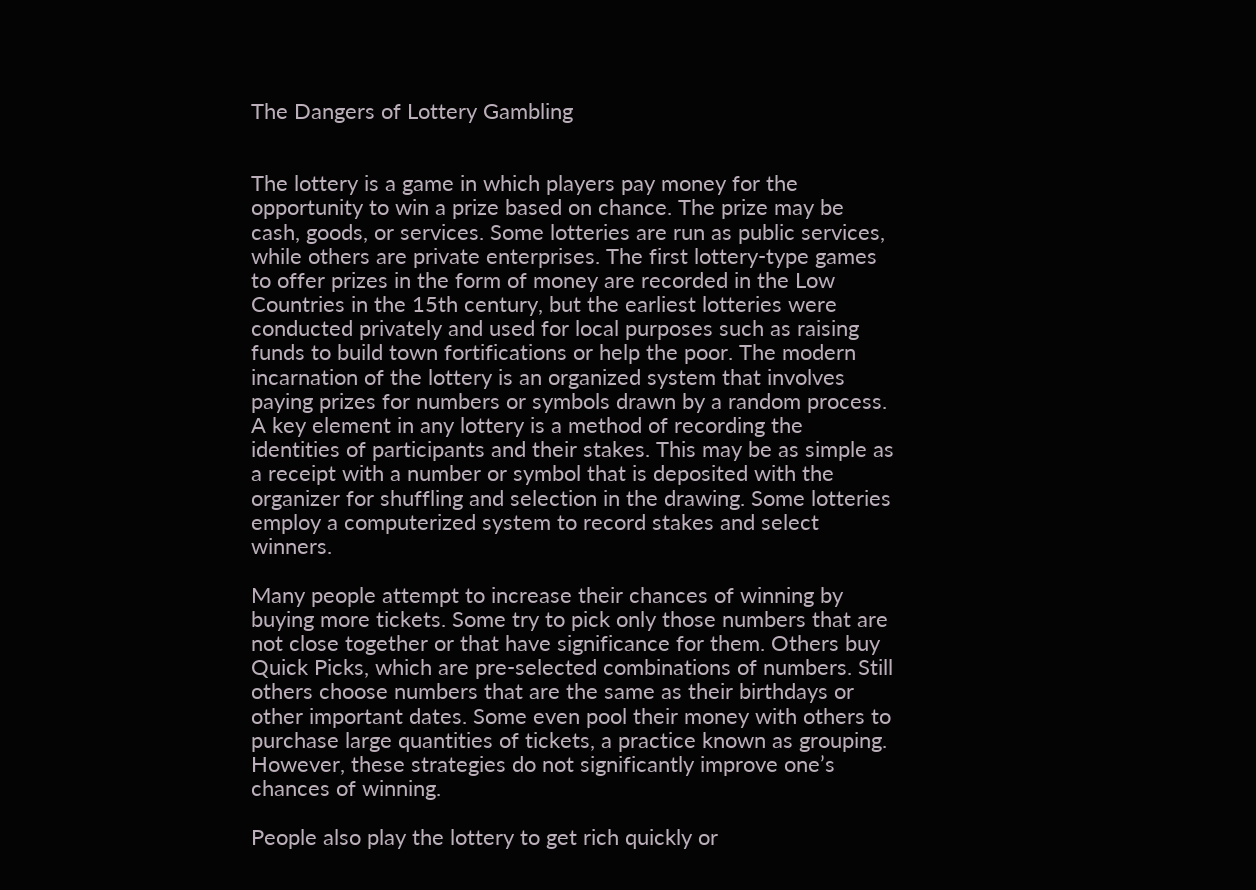The Dangers of Lottery Gambling


The lottery is a game in which players pay money for the opportunity to win a prize based on chance. The prize may be cash, goods, or services. Some lotteries are run as public services, while others are private enterprises. The first lottery-type games to offer prizes in the form of money are recorded in the Low Countries in the 15th century, but the earliest lotteries were conducted privately and used for local purposes such as raising funds to build town fortifications or help the poor. The modern incarnation of the lottery is an organized system that involves paying prizes for numbers or symbols drawn by a random process. A key element in any lottery is a method of recording the identities of participants and their stakes. This may be as simple as a receipt with a number or symbol that is deposited with the organizer for shuffling and selection in the drawing. Some lotteries employ a computerized system to record stakes and select winners.

Many people attempt to increase their chances of winning by buying more tickets. Some try to pick only those numbers that are not close together or that have significance for them. Others buy Quick Picks, which are pre-selected combinations of numbers. Still others choose numbers that are the same as their birthdays or other important dates. Some even pool their money with others to purchase large quantities of tickets, a practice known as grouping. However, these strategies do not significantly improve one’s chances of winning.

People also play the lottery to get rich quickly or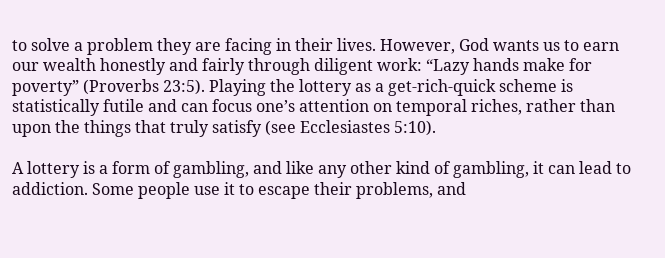to solve a problem they are facing in their lives. However, God wants us to earn our wealth honestly and fairly through diligent work: “Lazy hands make for poverty” (Proverbs 23:5). Playing the lottery as a get-rich-quick scheme is statistically futile and can focus one’s attention on temporal riches, rather than upon the things that truly satisfy (see Ecclesiastes 5:10).

A lottery is a form of gambling, and like any other kind of gambling, it can lead to addiction. Some people use it to escape their problems, and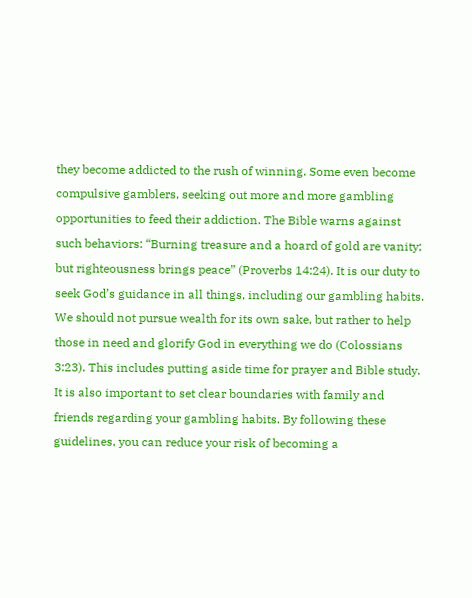they become addicted to the rush of winning. Some even become compulsive gamblers, seeking out more and more gambling opportunities to feed their addiction. The Bible warns against such behaviors: “Burning treasure and a hoard of gold are vanity; but righteousness brings peace” (Proverbs 14:24). It is our duty to seek God’s guidance in all things, including our gambling habits. We should not pursue wealth for its own sake, but rather to help those in need and glorify God in everything we do (Colossians 3:23). This includes putting aside time for prayer and Bible study. It is also important to set clear boundaries with family and friends regarding your gambling habits. By following these guidelines, you can reduce your risk of becoming a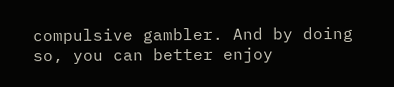compulsive gambler. And by doing so, you can better enjoy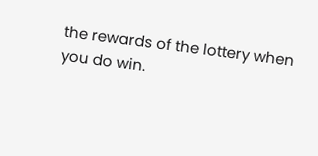the rewards of the lottery when you do win.